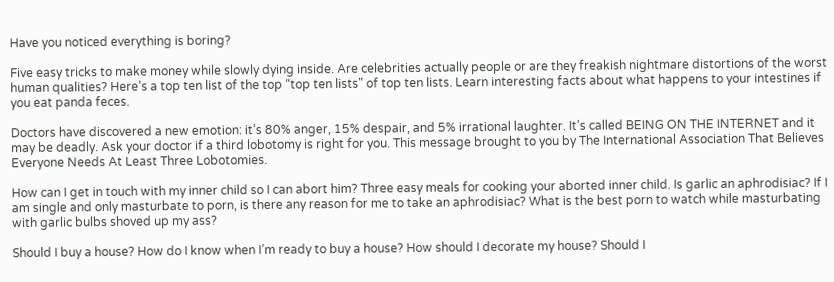Have you noticed everything is boring?

Five easy tricks to make money while slowly dying inside. Are celebrities actually people or are they freakish nightmare distortions of the worst human qualities? Here’s a top ten list of the top “top ten lists" of top ten lists. Learn interesting facts about what happens to your intestines if you eat panda feces.

Doctors have discovered a new emotion: it’s 80% anger, 15% despair, and 5% irrational laughter. It’s called BEING ON THE INTERNET and it may be deadly. Ask your doctor if a third lobotomy is right for you. This message brought to you by The International Association That Believes Everyone Needs At Least Three Lobotomies.

How can I get in touch with my inner child so I can abort him? Three easy meals for cooking your aborted inner child. Is garlic an aphrodisiac? If I am single and only masturbate to porn, is there any reason for me to take an aphrodisiac? What is the best porn to watch while masturbating with garlic bulbs shoved up my ass?

Should I buy a house? How do I know when I’m ready to buy a house? How should I decorate my house? Should I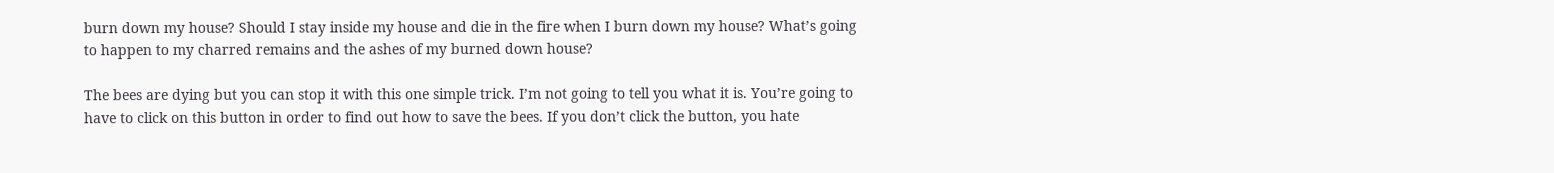burn down my house? Should I stay inside my house and die in the fire when I burn down my house? What’s going to happen to my charred remains and the ashes of my burned down house?

The bees are dying but you can stop it with this one simple trick. I’m not going to tell you what it is. You’re going to have to click on this button in order to find out how to save the bees. If you don’t click the button, you hate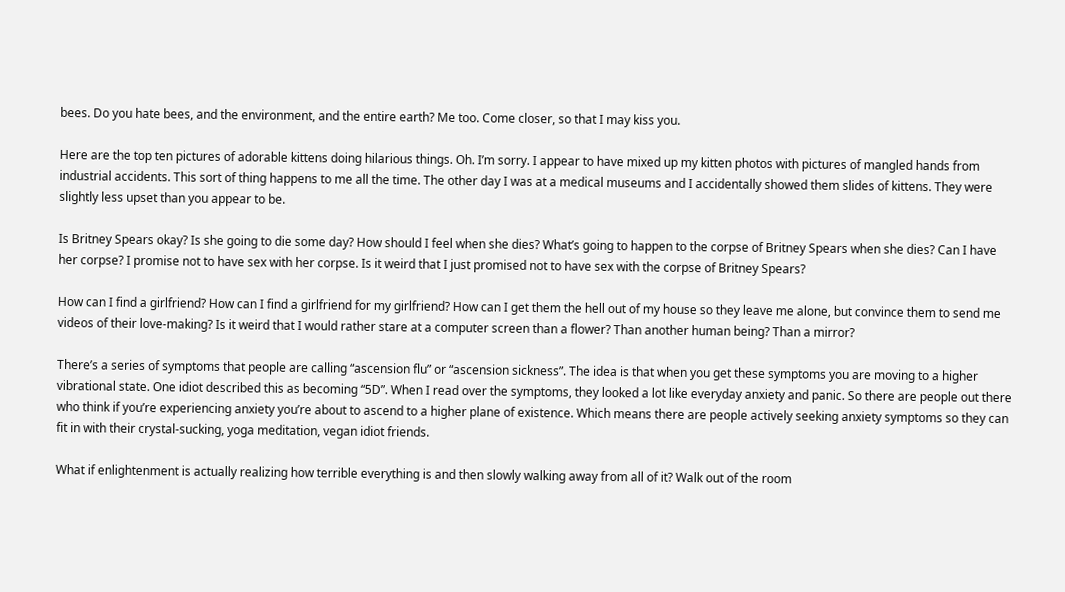bees. Do you hate bees, and the environment, and the entire earth? Me too. Come closer, so that I may kiss you.

Here are the top ten pictures of adorable kittens doing hilarious things. Oh. I’m sorry. I appear to have mixed up my kitten photos with pictures of mangled hands from industrial accidents. This sort of thing happens to me all the time. The other day I was at a medical museums and I accidentally showed them slides of kittens. They were slightly less upset than you appear to be.

Is Britney Spears okay? Is she going to die some day? How should I feel when she dies? What’s going to happen to the corpse of Britney Spears when she dies? Can I have her corpse? I promise not to have sex with her corpse. Is it weird that I just promised not to have sex with the corpse of Britney Spears?

How can I find a girlfriend? How can I find a girlfriend for my girlfriend? How can I get them the hell out of my house so they leave me alone, but convince them to send me videos of their love-making? Is it weird that I would rather stare at a computer screen than a flower? Than another human being? Than a mirror?

There’s a series of symptoms that people are calling “ascension flu” or “ascension sickness”. The idea is that when you get these symptoms you are moving to a higher vibrational state. One idiot described this as becoming “5D”. When I read over the symptoms, they looked a lot like everyday anxiety and panic. So there are people out there who think if you’re experiencing anxiety you’re about to ascend to a higher plane of existence. Which means there are people actively seeking anxiety symptoms so they can fit in with their crystal-sucking, yoga meditation, vegan idiot friends.

What if enlightenment is actually realizing how terrible everything is and then slowly walking away from all of it? Walk out of the room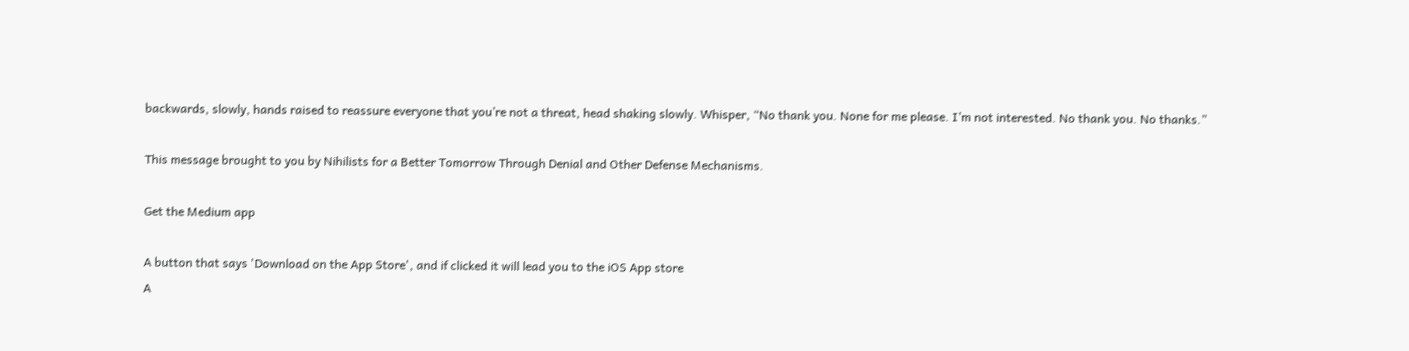backwards, slowly, hands raised to reassure everyone that you’re not a threat, head shaking slowly. Whisper, “No thank you. None for me please. I’m not interested. No thank you. No thanks.”

This message brought to you by Nihilists for a Better Tomorrow Through Denial and Other Defense Mechanisms.

Get the Medium app

A button that says 'Download on the App Store', and if clicked it will lead you to the iOS App store
A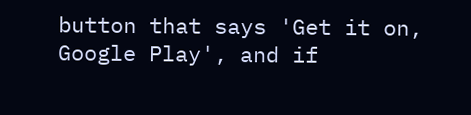button that says 'Get it on, Google Play', and if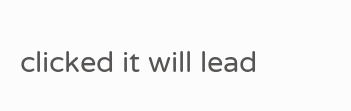clicked it will lead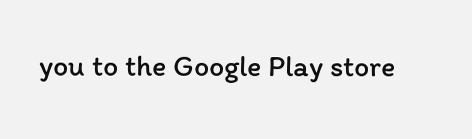you to the Google Play store